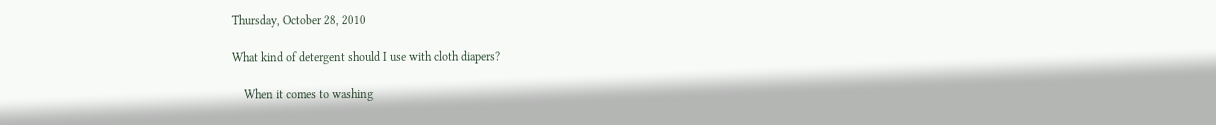Thursday, October 28, 2010

What kind of detergent should I use with cloth diapers?

    When it comes to washing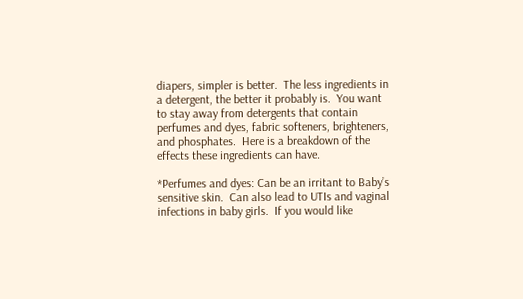diapers, simpler is better.  The less ingredients in a detergent, the better it probably is.  You want to stay away from detergents that contain perfumes and dyes, fabric softeners, brighteners, and phosphates.  Here is a breakdown of the effects these ingredients can have.

*Perfumes and dyes: Can be an irritant to Baby’s sensitive skin.  Can also lead to UTIs and vaginal infections in baby girls.  If you would like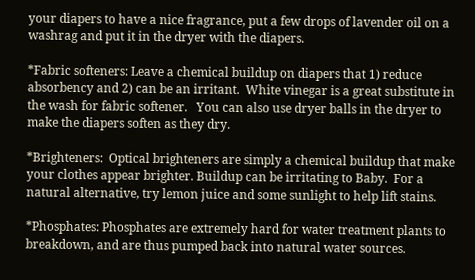your diapers to have a nice fragrance, put a few drops of lavender oil on a washrag and put it in the dryer with the diapers.

*Fabric softeners: Leave a chemical buildup on diapers that 1) reduce absorbency and 2) can be an irritant.  White vinegar is a great substitute in the wash for fabric softener.   You can also use dryer balls in the dryer to make the diapers soften as they dry.

*Brighteners:  Optical brighteners are simply a chemical buildup that make your clothes appear brighter. Buildup can be irritating to Baby.  For a natural alternative, try lemon juice and some sunlight to help lift stains.

*Phosphates: Phosphates are extremely hard for water treatment plants to breakdown, and are thus pumped back into natural water sources.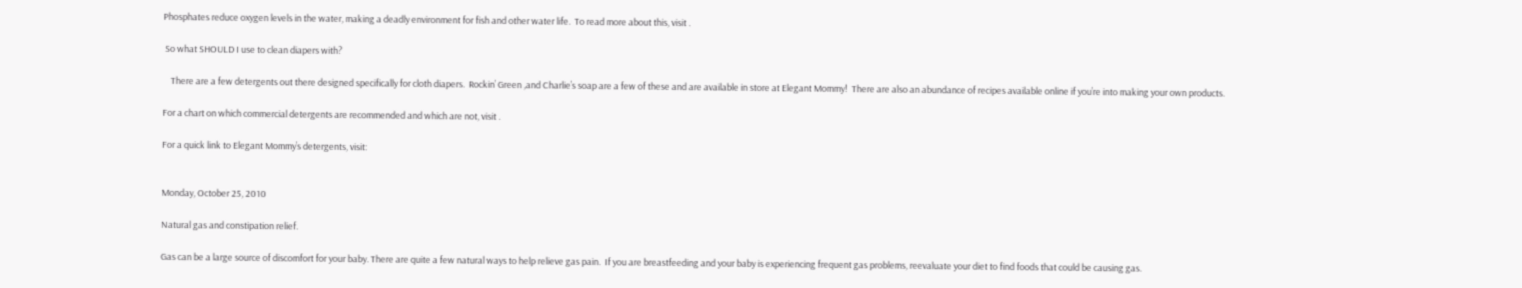Phosphates reduce oxygen levels in the water, making a deadly environment for fish and other water life.  To read more about this, visit .

 So what SHOULD I use to clean diapers with?

    There are a few detergents out there designed specifically for cloth diapers.  Rockin’ Green ,and Charlie’s soap are a few of these and are available in store at Elegant Mommy!  There are also an abundance of recipes available online if you’re into making your own products.

For a chart on which commercial detergents are recommended and which are not, visit .

For a quick link to Elegant Mommy’s detergents, visit:


Monday, October 25, 2010

Natural gas and constipation relief.

Gas can be a large source of discomfort for your baby. There are quite a few natural ways to help relieve gas pain.  If you are breastfeeding and your baby is experiencing frequent gas problems, reevaluate your diet to find foods that could be causing gas.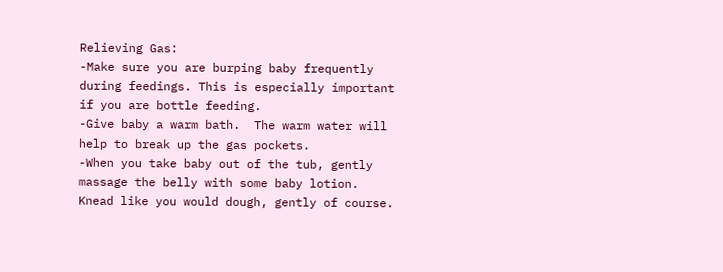Relieving Gas:
-Make sure you are burping baby frequently during feedings. This is especially important if you are bottle feeding.
-Give baby a warm bath.  The warm water will help to break up the gas pockets.
-When you take baby out of the tub, gently massage the belly with some baby lotion.  Knead like you would dough, gently of course.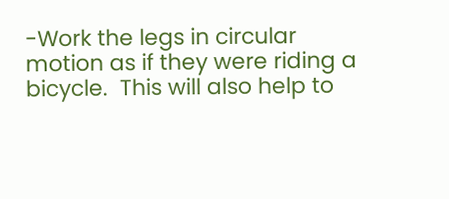-Work the legs in circular motion as if they were riding a bicycle.  This will also help to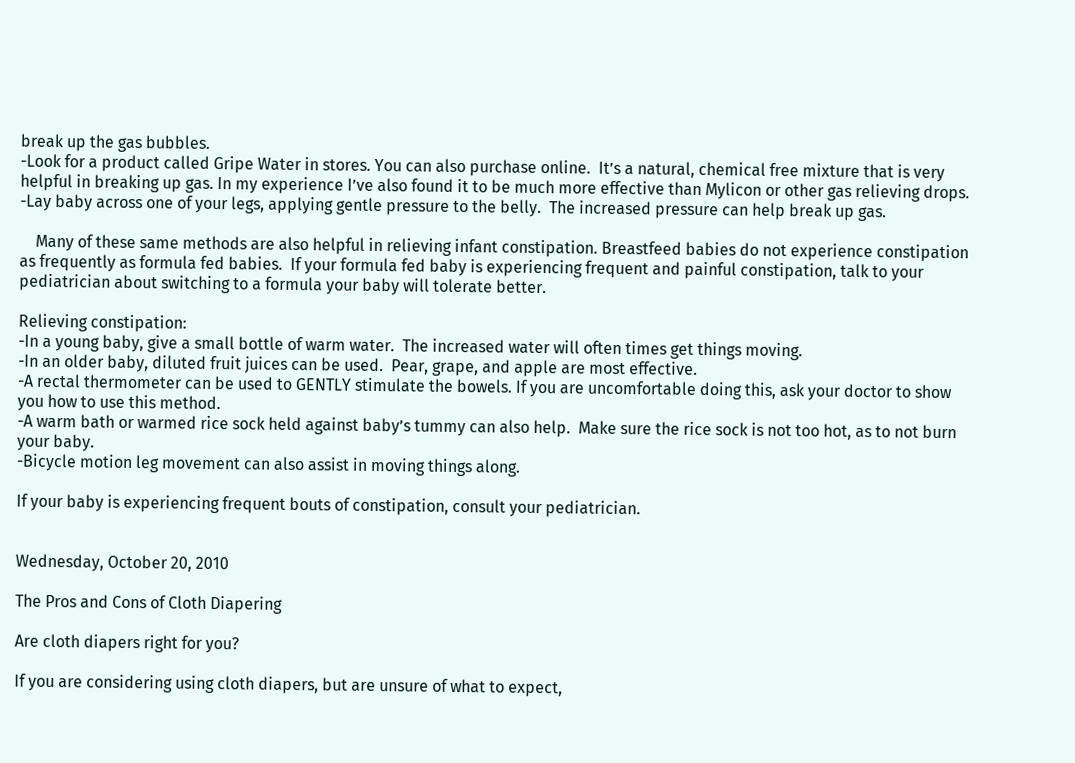break up the gas bubbles.
-Look for a product called Gripe Water in stores. You can also purchase online.  It’s a natural, chemical free mixture that is very helpful in breaking up gas. In my experience I’ve also found it to be much more effective than Mylicon or other gas relieving drops.
-Lay baby across one of your legs, applying gentle pressure to the belly.  The increased pressure can help break up gas.

    Many of these same methods are also helpful in relieving infant constipation. Breastfeed babies do not experience constipation as frequently as formula fed babies.  If your formula fed baby is experiencing frequent and painful constipation, talk to your pediatrician about switching to a formula your baby will tolerate better.

Relieving constipation:
-In a young baby, give a small bottle of warm water.  The increased water will often times get things moving.
-In an older baby, diluted fruit juices can be used.  Pear, grape, and apple are most effective.
-A rectal thermometer can be used to GENTLY stimulate the bowels. If you are uncomfortable doing this, ask your doctor to show you how to use this method.
-A warm bath or warmed rice sock held against baby’s tummy can also help.  Make sure the rice sock is not too hot, as to not burn your baby.
-Bicycle motion leg movement can also assist in moving things along.

If your baby is experiencing frequent bouts of constipation, consult your pediatrician.


Wednesday, October 20, 2010

The Pros and Cons of Cloth Diapering

Are cloth diapers right for you?

If you are considering using cloth diapers, but are unsure of what to expect,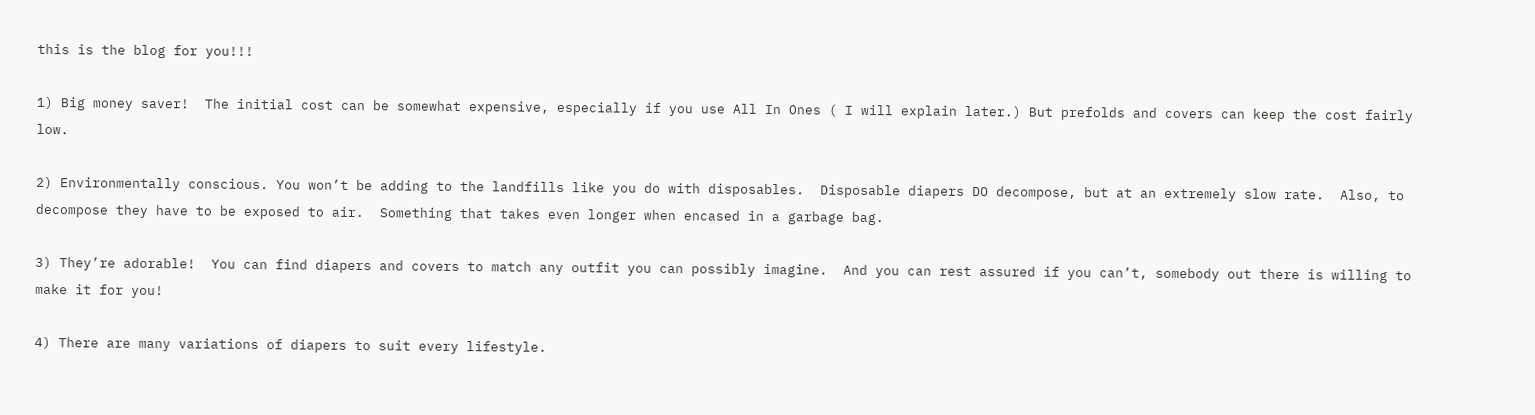this is the blog for you!!!

1) Big money saver!  The initial cost can be somewhat expensive, especially if you use All In Ones ( I will explain later.) But prefolds and covers can keep the cost fairly low.

2) Environmentally conscious. You won’t be adding to the landfills like you do with disposables.  Disposable diapers DO decompose, but at an extremely slow rate.  Also, to decompose they have to be exposed to air.  Something that takes even longer when encased in a garbage bag.

3) They’re adorable!  You can find diapers and covers to match any outfit you can possibly imagine.  And you can rest assured if you can’t, somebody out there is willing to make it for you!

4) There are many variations of diapers to suit every lifestyle.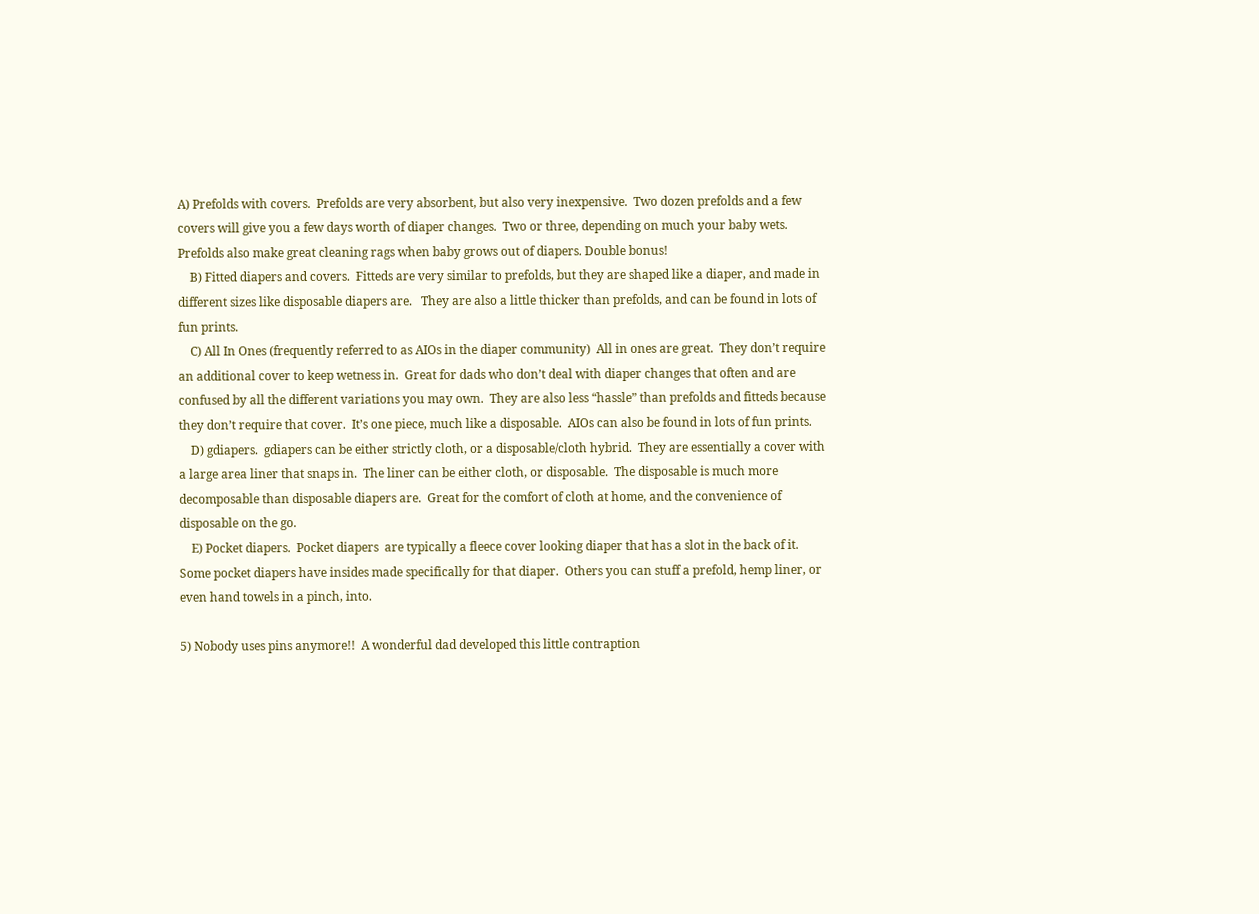A) Prefolds with covers.  Prefolds are very absorbent, but also very inexpensive.  Two dozen prefolds and a few covers will give you a few days worth of diaper changes.  Two or three, depending on much your baby wets.  Prefolds also make great cleaning rags when baby grows out of diapers. Double bonus!
    B) Fitted diapers and covers.  Fitteds are very similar to prefolds, but they are shaped like a diaper, and made in different sizes like disposable diapers are.   They are also a little thicker than prefolds, and can be found in lots of fun prints.
    C) All In Ones (frequently referred to as AIOs in the diaper community)  All in ones are great.  They don’t require an additional cover to keep wetness in.  Great for dads who don’t deal with diaper changes that often and are confused by all the different variations you may own.  They are also less “hassle” than prefolds and fitteds because they don’t require that cover.  It’s one piece, much like a disposable.  AIOs can also be found in lots of fun prints.
    D) gdiapers.  gdiapers can be either strictly cloth, or a disposable/cloth hybrid.  They are essentially a cover with a large area liner that snaps in.  The liner can be either cloth, or disposable.  The disposable is much more decomposable than disposable diapers are.  Great for the comfort of cloth at home, and the convenience of disposable on the go.
    E) Pocket diapers.  Pocket diapers  are typically a fleece cover looking diaper that has a slot in the back of it.  Some pocket diapers have insides made specifically for that diaper.  Others you can stuff a prefold, hemp liner, or even hand towels in a pinch, into.

5) Nobody uses pins anymore!!  A wonderful dad developed this little contraption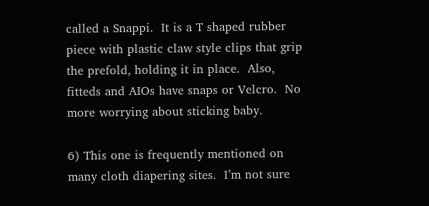called a Snappi.  It is a T shaped rubber piece with plastic claw style clips that grip the prefold, holding it in place.  Also, fitteds and AIOs have snaps or Velcro.  No more worrying about sticking baby.

6) This one is frequently mentioned on many cloth diapering sites.  I’m not sure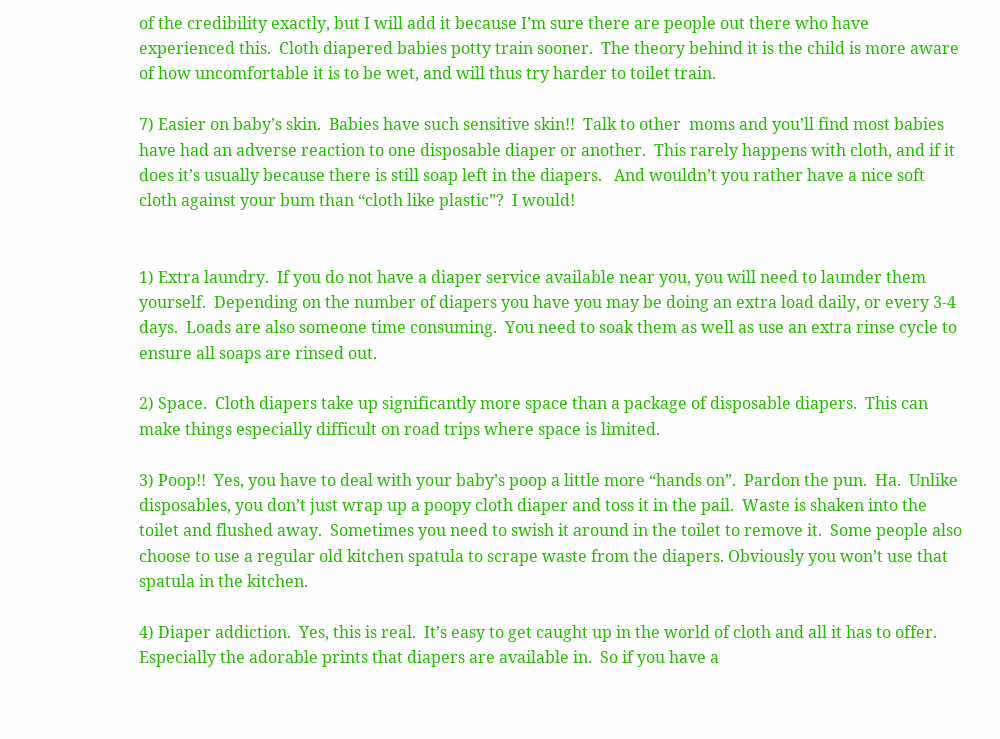of the credibility exactly, but I will add it because I’m sure there are people out there who have experienced this.  Cloth diapered babies potty train sooner.  The theory behind it is the child is more aware of how uncomfortable it is to be wet, and will thus try harder to toilet train.

7) Easier on baby’s skin.  Babies have such sensitive skin!!  Talk to other  moms and you’ll find most babies have had an adverse reaction to one disposable diaper or another.  This rarely happens with cloth, and if it does it’s usually because there is still soap left in the diapers.   And wouldn’t you rather have a nice soft cloth against your bum than “cloth like plastic”?  I would!


1) Extra laundry.  If you do not have a diaper service available near you, you will need to launder them yourself.  Depending on the number of diapers you have you may be doing an extra load daily, or every 3-4 days.  Loads are also someone time consuming.  You need to soak them as well as use an extra rinse cycle to ensure all soaps are rinsed out.

2) Space.  Cloth diapers take up significantly more space than a package of disposable diapers.  This can make things especially difficult on road trips where space is limited.

3) Poop!!  Yes, you have to deal with your baby’s poop a little more “hands on”.  Pardon the pun.  Ha.  Unlike disposables, you don’t just wrap up a poopy cloth diaper and toss it in the pail.  Waste is shaken into the toilet and flushed away.  Sometimes you need to swish it around in the toilet to remove it.  Some people also choose to use a regular old kitchen spatula to scrape waste from the diapers. Obviously you won’t use that spatula in the kitchen.

4) Diaper addiction.  Yes, this is real.  It’s easy to get caught up in the world of cloth and all it has to offer.  Especially the adorable prints that diapers are available in.  So if you have a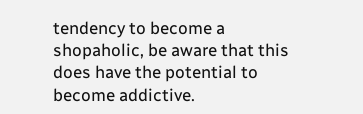tendency to become a shopaholic, be aware that this does have the potential to become addictive.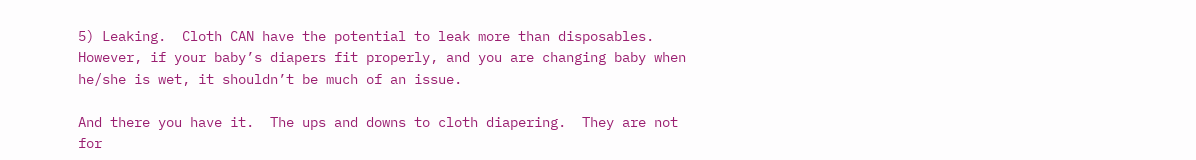5) Leaking.  Cloth CAN have the potential to leak more than disposables.  However, if your baby’s diapers fit properly, and you are changing baby when he/she is wet, it shouldn’t be much of an issue.

And there you have it.  The ups and downs to cloth diapering.  They are not for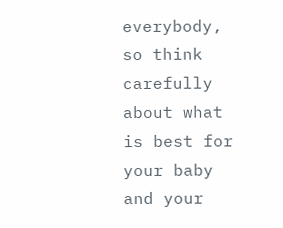everybody, so think carefully about what is best for your baby and your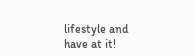lifestyle and have at it!